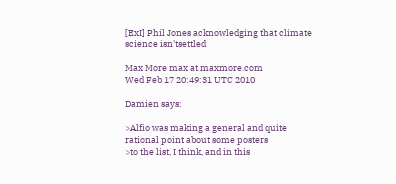[ExI] Phil Jones acknowledging that climate science isn'tsettled

Max More max at maxmore.com
Wed Feb 17 20:49:31 UTC 2010

Damien says:

>Alfio was making a general and quite rational point about some posters
>to the list, I think, and in this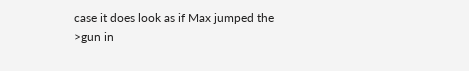case it does look as if Max jumped the
>gun in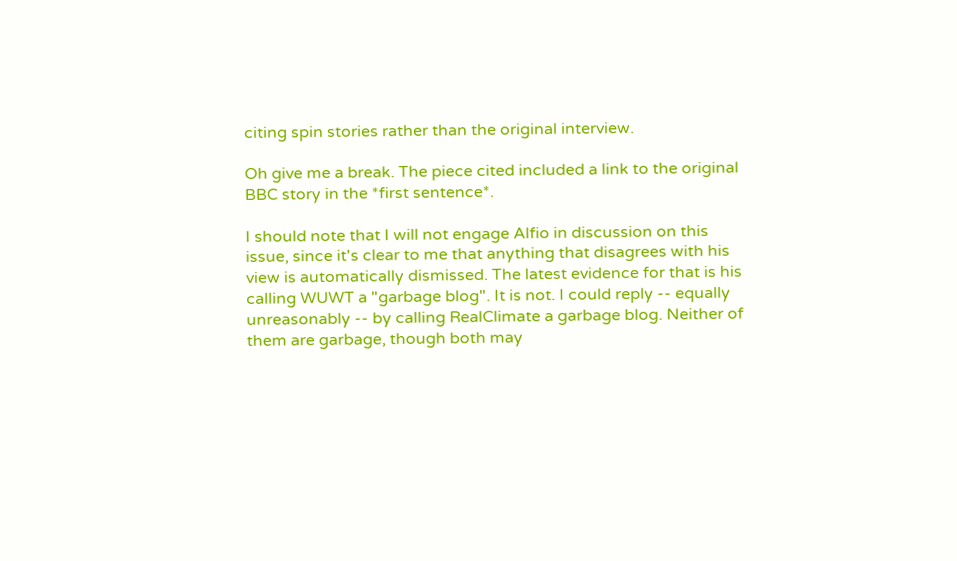citing spin stories rather than the original interview.

Oh give me a break. The piece cited included a link to the original
BBC story in the *first sentence*.

I should note that I will not engage Alfio in discussion on this
issue, since it's clear to me that anything that disagrees with his
view is automatically dismissed. The latest evidence for that is his
calling WUWT a "garbage blog". It is not. I could reply -- equally
unreasonably -- by calling RealClimate a garbage blog. Neither of
them are garbage, though both may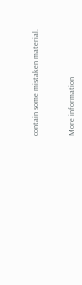contain some mistaken material.


More information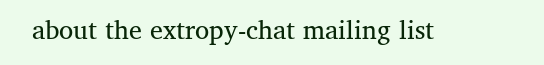about the extropy-chat mailing list